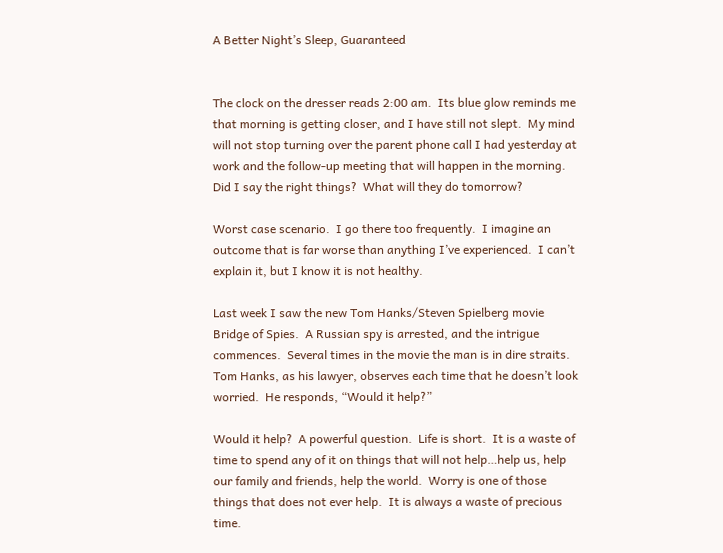A Better Night’s Sleep, Guaranteed


The clock on the dresser reads 2:00 am.  Its blue glow reminds me that morning is getting closer, and I have still not slept.  My mind will not stop turning over the parent phone call I had yesterday at work and the follow-up meeting that will happen in the morning.  Did I say the right things?  What will they do tomorrow?

Worst case scenario.  I go there too frequently.  I imagine an outcome that is far worse than anything I’ve experienced.  I can’t explain it, but I know it is not healthy.

Last week I saw the new Tom Hanks/Steven Spielberg movie Bridge of Spies.  A Russian spy is arrested, and the intrigue commences.  Several times in the movie the man is in dire straits.  Tom Hanks, as his lawyer, observes each time that he doesn’t look worried.  He responds, “Would it help?”

Would it help?  A powerful question.  Life is short.  It is a waste of time to spend any of it on things that will not help…help us, help our family and friends, help the world.  Worry is one of those things that does not ever help.  It is always a waste of precious time.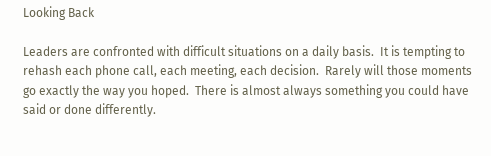Looking Back

Leaders are confronted with difficult situations on a daily basis.  It is tempting to rehash each phone call, each meeting, each decision.  Rarely will those moments go exactly the way you hoped.  There is almost always something you could have said or done differently.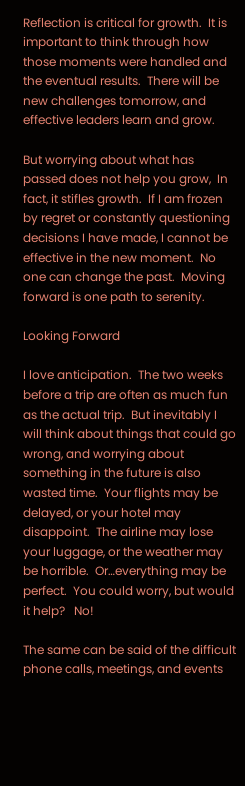Reflection is critical for growth.  It is important to think through how those moments were handled and the eventual results.  There will be new challenges tomorrow, and effective leaders learn and grow.

But worrying about what has passed does not help you grow,  In fact, it stifles growth.  If I am frozen by regret or constantly questioning decisions I have made, I cannot be effective in the new moment.  No one can change the past.  Moving forward is one path to serenity.

Looking Forward

I love anticipation.  The two weeks before a trip are often as much fun as the actual trip.  But inevitably I will think about things that could go wrong, and worrying about something in the future is also wasted time.  Your flights may be delayed, or your hotel may disappoint.  The airline may lose your luggage, or the weather may be horrible.  Or…everything may be perfect.  You could worry, but would it help?   No!

The same can be said of the difficult phone calls, meetings, and events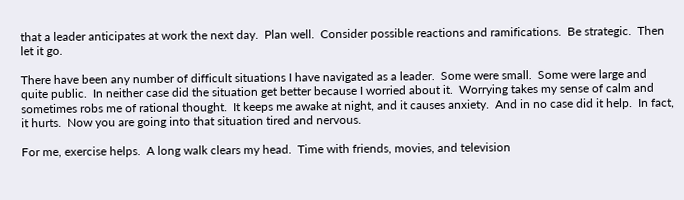that a leader anticipates at work the next day.  Plan well.  Consider possible reactions and ramifications.  Be strategic.  Then let it go.

There have been any number of difficult situations I have navigated as a leader.  Some were small.  Some were large and quite public.  In neither case did the situation get better because I worried about it.  Worrying takes my sense of calm and sometimes robs me of rational thought.  It keeps me awake at night, and it causes anxiety.  And in no case did it help.  In fact, it hurts.  Now you are going into that situation tired and nervous.

For me, exercise helps.  A long walk clears my head.  Time with friends, movies, and television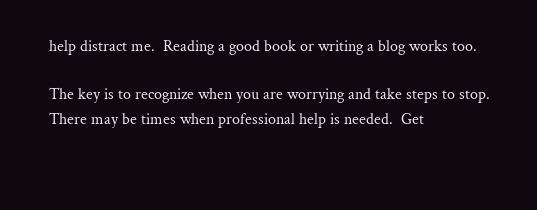help distract me.  Reading a good book or writing a blog works too.

The key is to recognize when you are worrying and take steps to stop.  There may be times when professional help is needed.  Get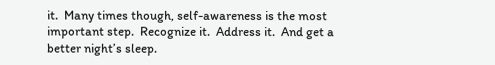it.  Many times though, self-awareness is the most important step.  Recognize it.  Address it.  And get a better night’s sleep.